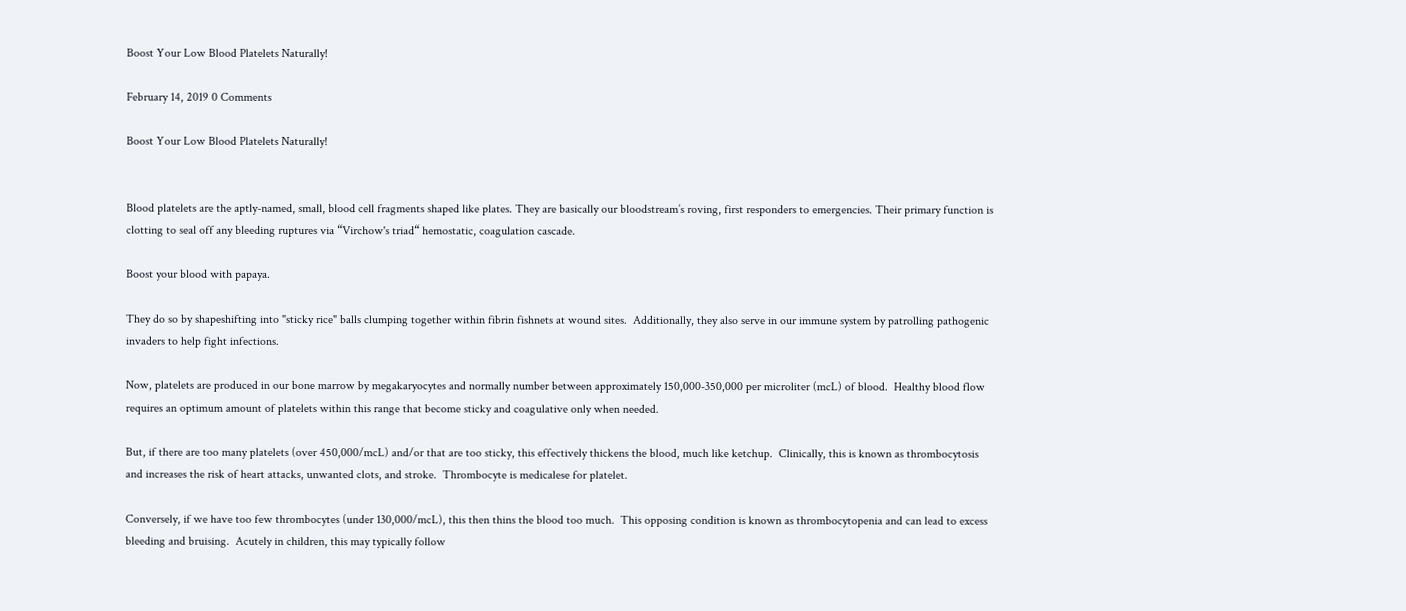Boost Your Low Blood Platelets Naturally!

February 14, 2019 0 Comments

Boost Your Low Blood Platelets Naturally!


Blood platelets are the aptly-named, small, blood cell fragments shaped like plates. They are basically our bloodstream’s roving, first responders to emergencies. Their primary function is clotting to seal off any bleeding ruptures via “Virchow's triad“ hemostatic, coagulation cascade.

Boost your blood with papaya.

They do so by shapeshifting into "sticky rice" balls clumping together within fibrin fishnets at wound sites.  Additionally, they also serve in our immune system by patrolling pathogenic invaders to help fight infections.

Now, platelets are produced in our bone marrow by megakaryocytes and normally number between approximately 150,000-350,000 per microliter (mcL) of blood.  Healthy blood flow requires an optimum amount of platelets within this range that become sticky and coagulative only when needed.

But, if there are too many platelets (over 450,000/mcL) and/or that are too sticky, this effectively thickens the blood, much like ketchup.  Clinically, this is known as thrombocytosis and increases the risk of heart attacks, unwanted clots, and stroke.  Thrombocyte is medicalese for platelet.

Conversely, if we have too few thrombocytes (under 130,000/mcL), this then thins the blood too much.  This opposing condition is known as thrombocytopenia and can lead to excess bleeding and bruising.  Acutely in children, this may typically follow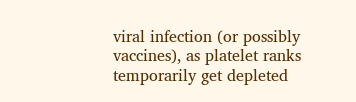viral infection (or possibly vaccines), as platelet ranks temporarily get depleted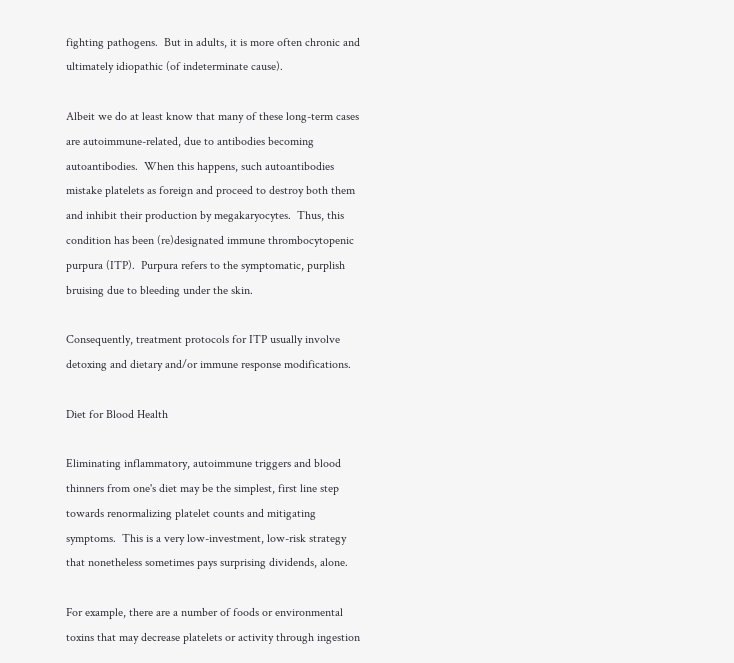fighting pathogens.  But in adults, it is more often chronic and ultimately idiopathic (of indeterminate cause).

Albeit we do at least know that many of these long-term cases are autoimmune-related, due to antibodies becoming autoantibodies.  When this happens, such autoantibodies mistake platelets as foreign and proceed to destroy both them and inhibit their production by megakaryocytes.  Thus, this condition has been (re)designated immune thrombocytopenic purpura (ITP).  Purpura refers to the symptomatic, purplish bruising due to bleeding under the skin.

Consequently, treatment protocols for ITP usually involve detoxing and dietary and/or immune response modifications.

Diet for Blood Health

Eliminating inflammatory, autoimmune triggers and blood thinners from one's diet may be the simplest, first line step towards renormalizing platelet counts and mitigating symptoms.  This is a very low-investment, low-risk strategy that nonetheless sometimes pays surprising dividends, alone.

For example, there are a number of foods or environmental toxins that may decrease platelets or activity through ingestion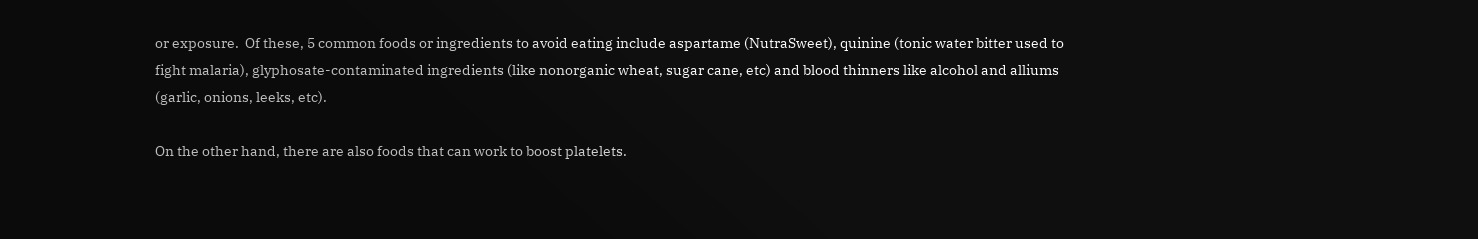or exposure.  Of these, 5 common foods or ingredients to avoid eating include aspartame (NutraSweet), quinine (tonic water bitter used to fight malaria), glyphosate-contaminated ingredients (like nonorganic wheat, sugar cane, etc) and blood thinners like alcohol and alliums (garlic, onions, leeks, etc).

On the other hand, there are also foods that can work to boost platelets.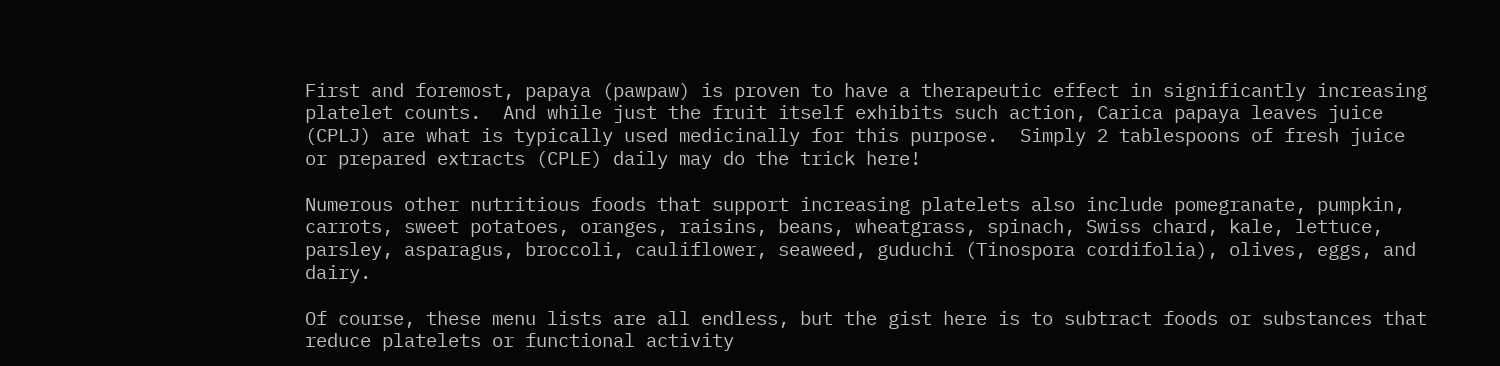First and foremost, papaya (pawpaw) is proven to have a therapeutic effect in significantly increasing platelet counts.  And while just the fruit itself exhibits such action, Carica papaya leaves juice (CPLJ) are what is typically used medicinally for this purpose.  Simply 2 tablespoons of fresh juice or prepared extracts (CPLE) daily may do the trick here!

Numerous other nutritious foods that support increasing platelets also include pomegranate, pumpkin, carrots, sweet potatoes, oranges, raisins, beans, wheatgrass, spinach, Swiss chard, kale, lettuce, parsley, asparagus, broccoli, cauliflower, seaweed, guduchi (Tinospora cordifolia), olives, eggs, and dairy.

Of course, these menu lists are all endless, but the gist here is to subtract foods or substances that reduce platelets or functional activity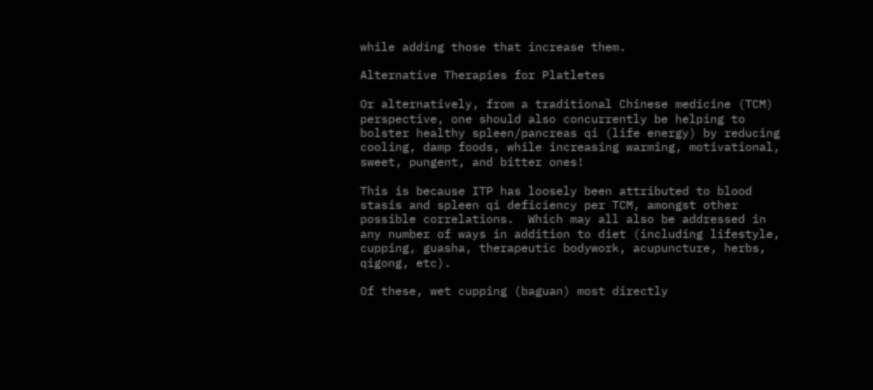while adding those that increase them.

Alternative Therapies for Platletes

Or alternatively, from a traditional Chinese medicine (TCM) perspective, one should also concurrently be helping to bolster healthy spleen/pancreas qi (life energy) by reducing cooling, damp foods, while increasing warming, motivational, sweet, pungent, and bitter ones!

This is because ITP has loosely been attributed to blood stasis and spleen qi deficiency per TCM, amongst other possible correlations.  Which may all also be addressed in any number of ways in addition to diet (including lifestyle, cupping, guasha, therapeutic bodywork, acupuncture, herbs, qigong, etc).

Of these, wet cupping (baguan) most directly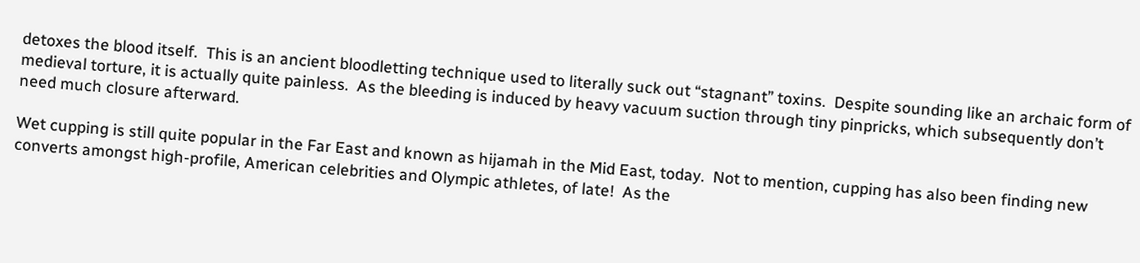detoxes the blood itself.  This is an ancient bloodletting technique used to literally suck out “stagnant” toxins.  Despite sounding like an archaic form of medieval torture, it is actually quite painless.  As the bleeding is induced by heavy vacuum suction through tiny pinpricks, which subsequently don’t need much closure afterward.

Wet cupping is still quite popular in the Far East and known as hijamah in the Mid East, today.  Not to mention, cupping has also been finding new converts amongst high-profile, American celebrities and Olympic athletes, of late!  As the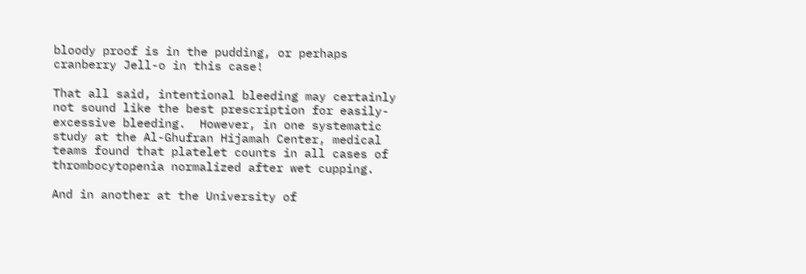bloody proof is in the pudding, or perhaps cranberry Jell-o in this case!

That all said, intentional bleeding may certainly not sound like the best prescription for easily-excessive bleeding.  However, in one systematic study at the Al-Ghufran Hijamah Center, medical teams found that platelet counts in all cases of thrombocytopenia normalized after wet cupping.

And in another at the University of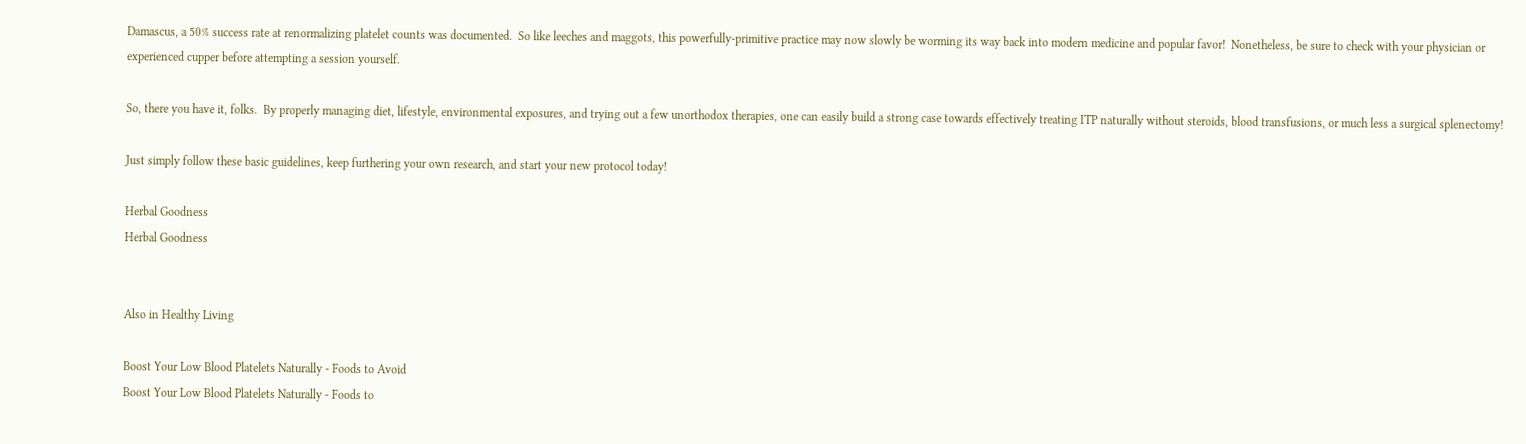Damascus, a 50% success rate at renormalizing platelet counts was documented.  So like leeches and maggots, this powerfully-primitive practice may now slowly be worming its way back into modern medicine and popular favor!  Nonetheless, be sure to check with your physician or experienced cupper before attempting a session yourself.

So, there you have it, folks.  By properly managing diet, lifestyle, environmental exposures, and trying out a few unorthodox therapies, one can easily build a strong case towards effectively treating ITP naturally without steroids, blood transfusions, or much less a surgical splenectomy!

Just simply follow these basic guidelines, keep furthering your own research, and start your new protocol today!

Herbal Goodness
Herbal Goodness


Also in Healthy Living

Boost Your Low Blood Platelets Naturally - Foods to Avoid
Boost Your Low Blood Platelets Naturally - Foods to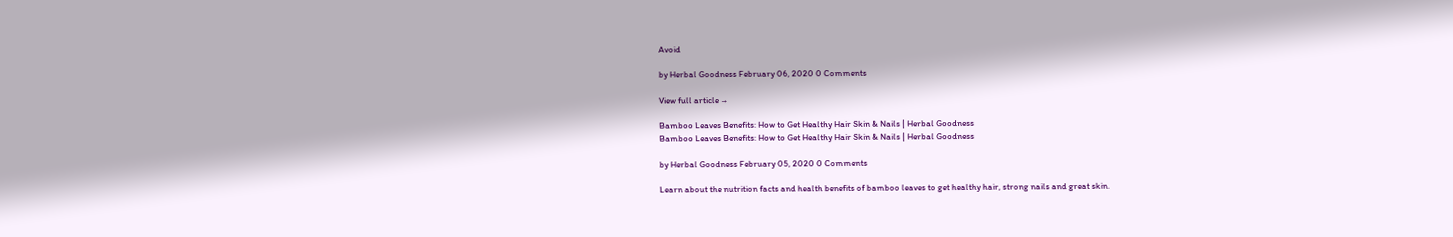Avoid

by Herbal Goodness February 06, 2020 0 Comments

View full article →

Bamboo Leaves Benefits: How to Get Healthy Hair Skin & Nails | Herbal Goodness
Bamboo Leaves Benefits: How to Get Healthy Hair Skin & Nails | Herbal Goodness

by Herbal Goodness February 05, 2020 0 Comments

Learn about the nutrition facts and health benefits of bamboo leaves to get healthy hair, strong nails and great skin.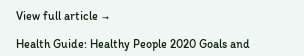View full article →

Health Guide: Healthy People 2020 Goals and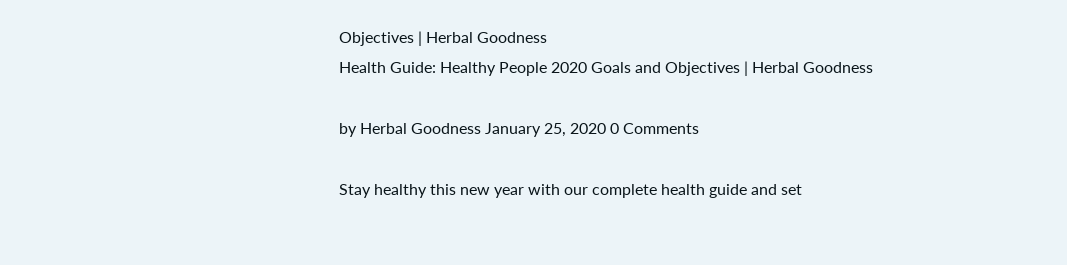Objectives | Herbal Goodness
Health Guide: Healthy People 2020 Goals and Objectives | Herbal Goodness

by Herbal Goodness January 25, 2020 0 Comments

Stay healthy this new year with our complete health guide and set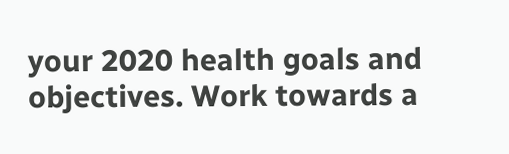your 2020 health goals and objectives. Work towards a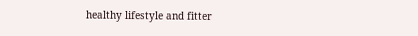healthy lifestyle and fitter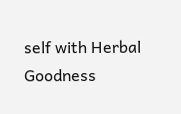self with Herbal Goodness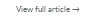View full article →